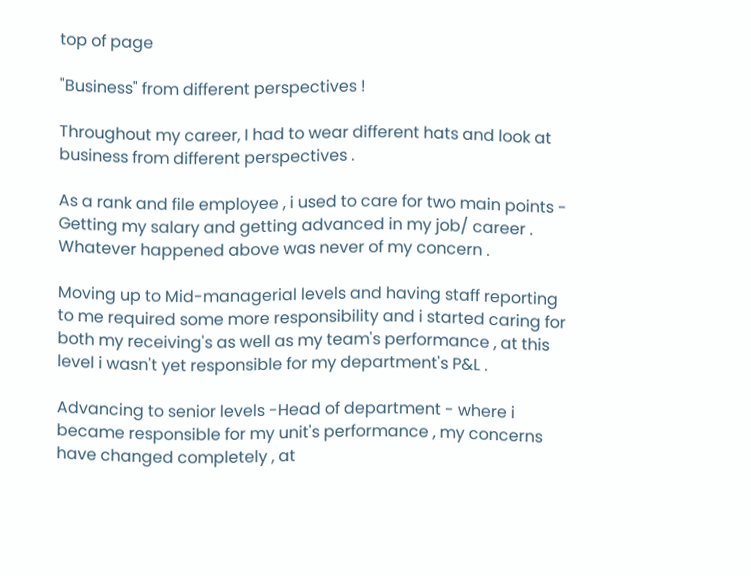top of page

"Business" from different perspectives !

Throughout my career, I had to wear different hats and look at business from different perspectives .

As a rank and file employee , i used to care for two main points - Getting my salary and getting advanced in my job/ career . Whatever happened above was never of my concern .

Moving up to Mid-managerial levels and having staff reporting to me required some more responsibility and i started caring for both my receiving's as well as my team's performance , at this level i wasn't yet responsible for my department's P&L .

Advancing to senior levels -Head of department - where i became responsible for my unit's performance , my concerns have changed completely , at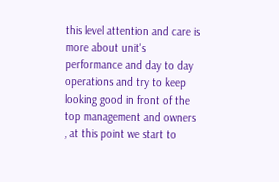this level attention and care is more about unit's performance and day to day operations and try to keep looking good in front of the top management and owners , at this point we start to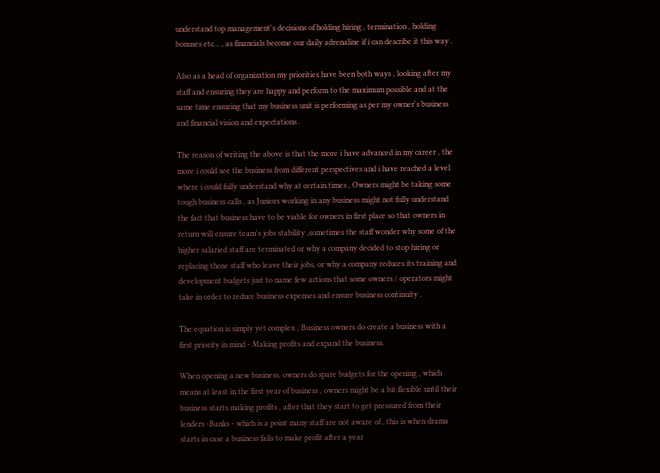understand top management's decisions of holding hiring , termination , holding bonuses etc... , as financials become our daily adrenaline if i can describe it this way .

Also as a head of organization my priorities have been both ways , looking after my staff and ensuring they are happy and perform to the maximum possible and at the same time ensuring that my business unit is performing as per my owner's business and financial vision and expectations .

The reason of writing the above is that the more i have advanced in my career , the more i could see the business from different perspectives and i have reached a level where i could fully understand why at certain times , Owners might be taking some tough business calls , as Juniors working in any business might not fully understand the fact that business have to be viable for owners in first place so that owners in return will ensure team's jobs stability ,sometimes the staff wonder why some of the higher salaried staff are terminated or why a company decided to stop hiring or replacing those staff who leave their jobs, or why a company reduces its training and development budgets just to name few actions that some owners / operators might take in order to reduce business expenses and ensure business continuity .

The equation is simply yet complex , Business owners do create a business with a first priority in mind - Making profits and expand the business.

When opening a new business, owners do spare budgets for the opening , which means at least in the first year of business , owners might be a bit flexible until their business starts making profits , after that they start to get pressured from their lenders -Banks - which is a point many staff are not aware of , this is when drama starts in case a business fails to make profit after a year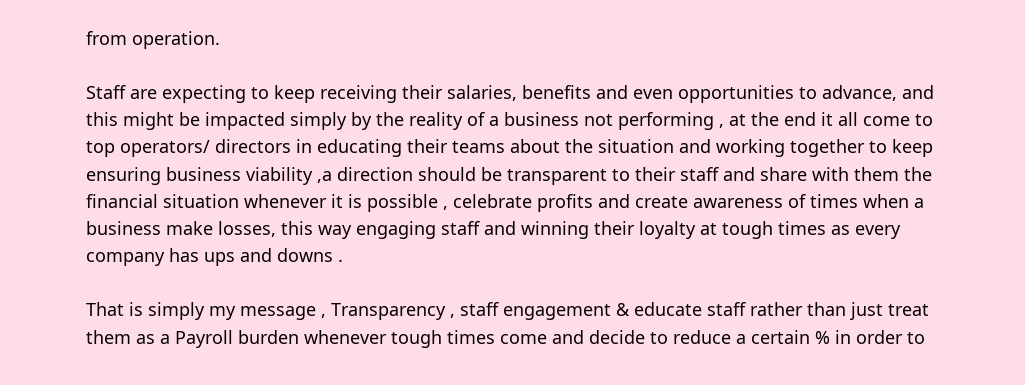from operation.

Staff are expecting to keep receiving their salaries, benefits and even opportunities to advance, and this might be impacted simply by the reality of a business not performing , at the end it all come to top operators/ directors in educating their teams about the situation and working together to keep ensuring business viability ,a direction should be transparent to their staff and share with them the financial situation whenever it is possible , celebrate profits and create awareness of times when a business make losses, this way engaging staff and winning their loyalty at tough times as every company has ups and downs .

That is simply my message , Transparency , staff engagement & educate staff rather than just treat them as a Payroll burden whenever tough times come and decide to reduce a certain % in order to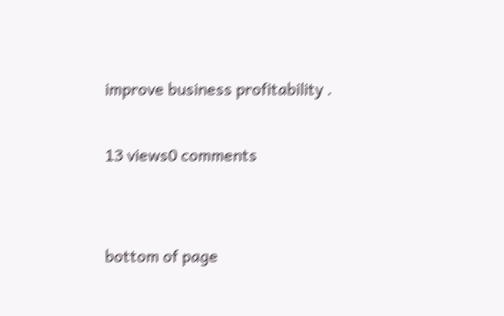improve business profitability .

13 views0 comments


bottom of page